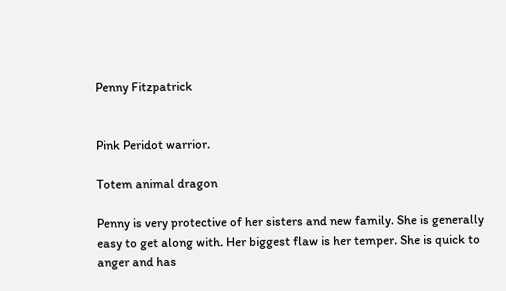Penny Fitzpatrick


Pink Peridot warrior.

Totem animal dragon

Penny is very protective of her sisters and new family. She is generally easy to get along with. Her biggest flaw is her temper. She is quick to anger and has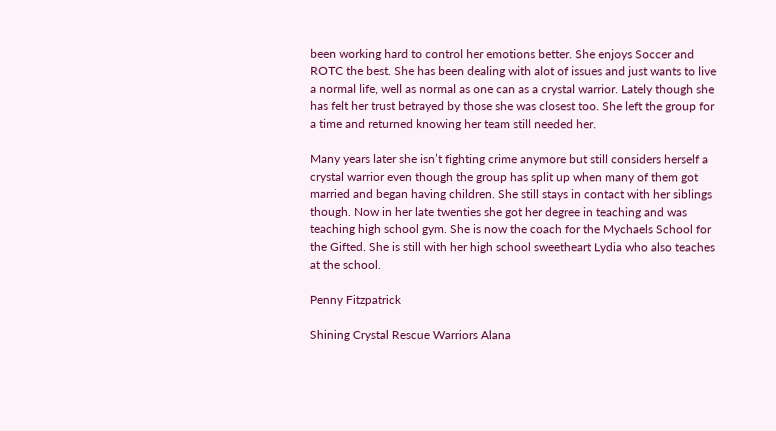been working hard to control her emotions better. She enjoys Soccer and ROTC the best. She has been dealing with alot of issues and just wants to live a normal life, well as normal as one can as a crystal warrior. Lately though she has felt her trust betrayed by those she was closest too. She left the group for a time and returned knowing her team still needed her.

Many years later she isn’t fighting crime anymore but still considers herself a crystal warrior even though the group has split up when many of them got married and began having children. She still stays in contact with her siblings though. Now in her late twenties she got her degree in teaching and was teaching high school gym. She is now the coach for the Mychaels School for the Gifted. She is still with her high school sweetheart Lydia who also teaches at the school.

Penny Fitzpatrick

Shining Crystal Rescue Warriors Alana